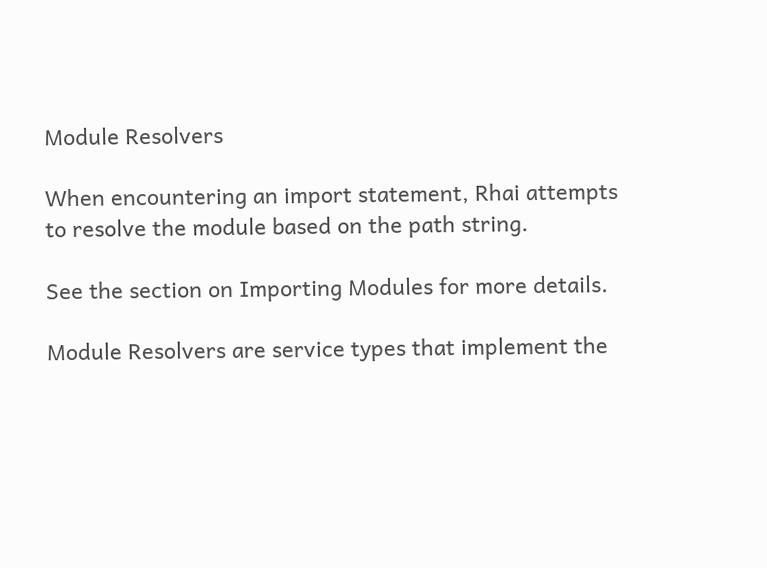Module Resolvers

When encountering an import statement, Rhai attempts to resolve the module based on the path string.

See the section on Importing Modules for more details.

Module Resolvers are service types that implement the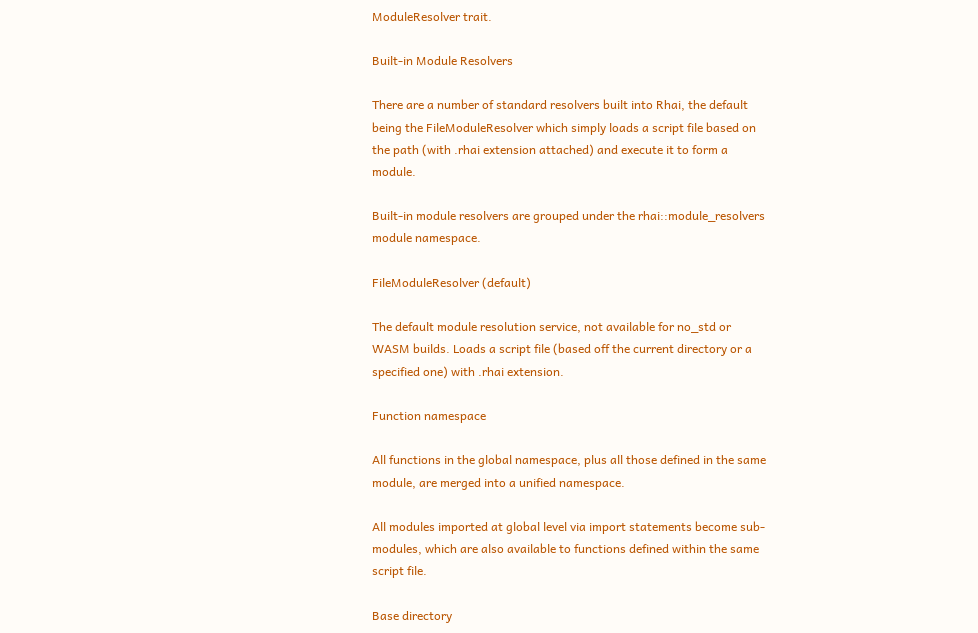ModuleResolver trait.

Built-in Module Resolvers

There are a number of standard resolvers built into Rhai, the default being the FileModuleResolver which simply loads a script file based on the path (with .rhai extension attached) and execute it to form a module.

Built-in module resolvers are grouped under the rhai::module_resolvers module namespace.

FileModuleResolver (default)

The default module resolution service, not available for no_std or WASM builds. Loads a script file (based off the current directory or a specified one) with .rhai extension.

Function namespace

All functions in the global namespace, plus all those defined in the same module, are merged into a unified namespace.

All modules imported at global level via import statements become sub-modules, which are also available to functions defined within the same script file.

Base directory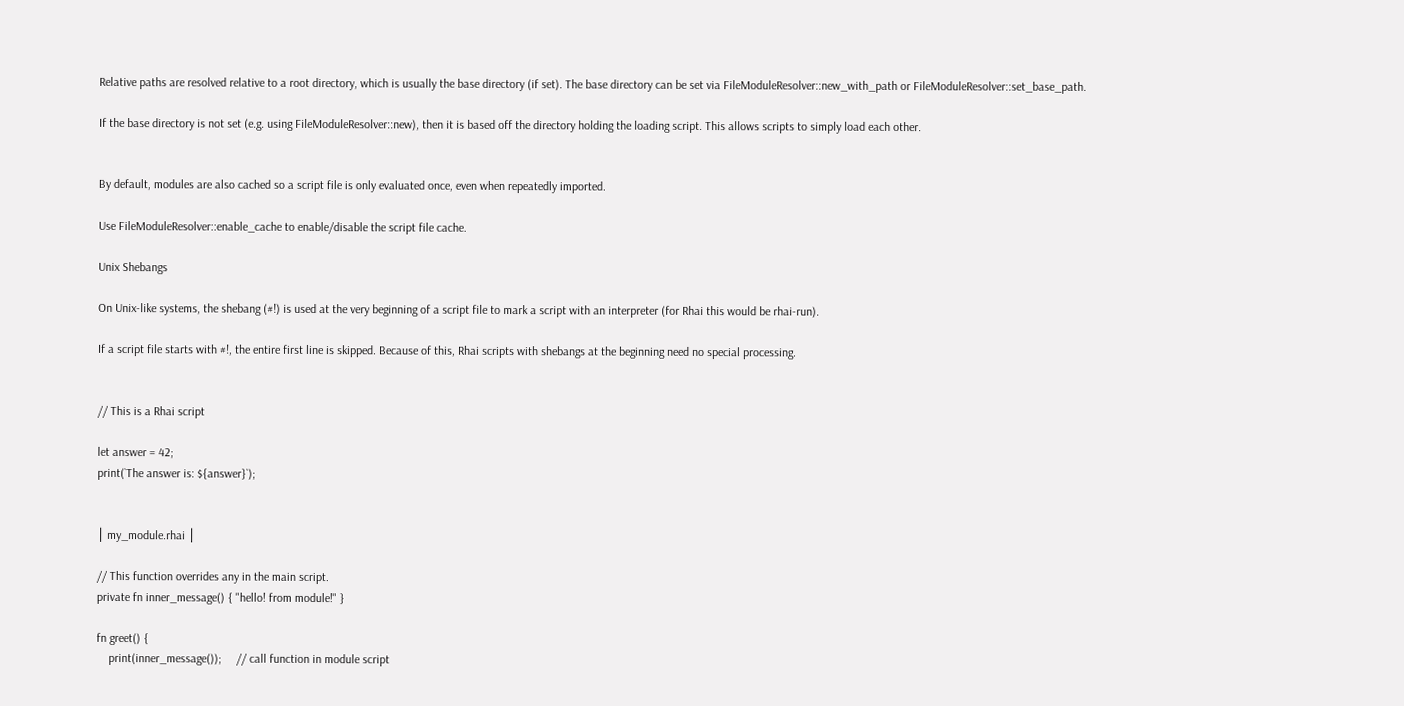Relative paths are resolved relative to a root directory, which is usually the base directory (if set). The base directory can be set via FileModuleResolver::new_with_path or FileModuleResolver::set_base_path.

If the base directory is not set (e.g. using FileModuleResolver::new), then it is based off the directory holding the loading script. This allows scripts to simply load each other.


By default, modules are also cached so a script file is only evaluated once, even when repeatedly imported.

Use FileModuleResolver::enable_cache to enable/disable the script file cache.

Unix Shebangs

On Unix-like systems, the shebang (#!) is used at the very beginning of a script file to mark a script with an interpreter (for Rhai this would be rhai-run).

If a script file starts with #!, the entire first line is skipped. Because of this, Rhai scripts with shebangs at the beginning need no special processing.


// This is a Rhai script

let answer = 42;
print(`The answer is: ${answer}`);


│ my_module.rhai │

// This function overrides any in the main script.
private fn inner_message() { "hello! from module!" }

fn greet() {
    print(inner_message());     // call function in module script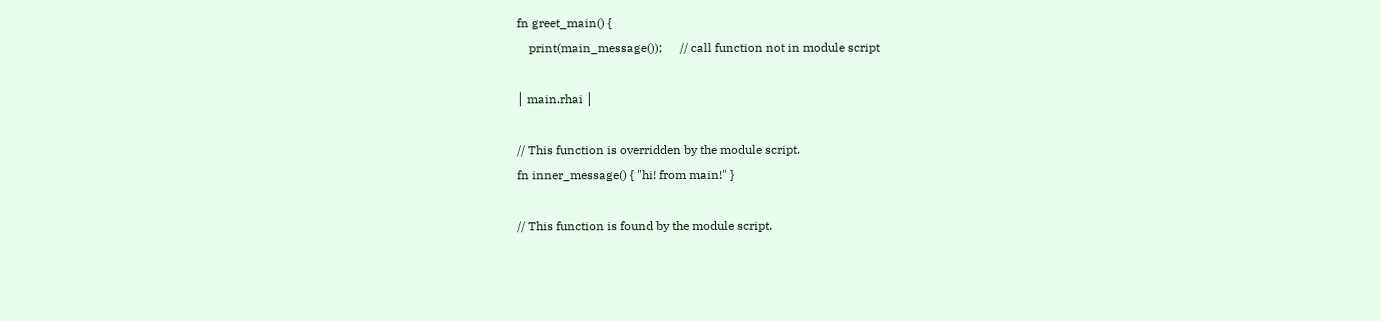fn greet_main() {
    print(main_message());      // call function not in module script

│ main.rhai │

// This function is overridden by the module script.
fn inner_message() { "hi! from main!" }

// This function is found by the module script.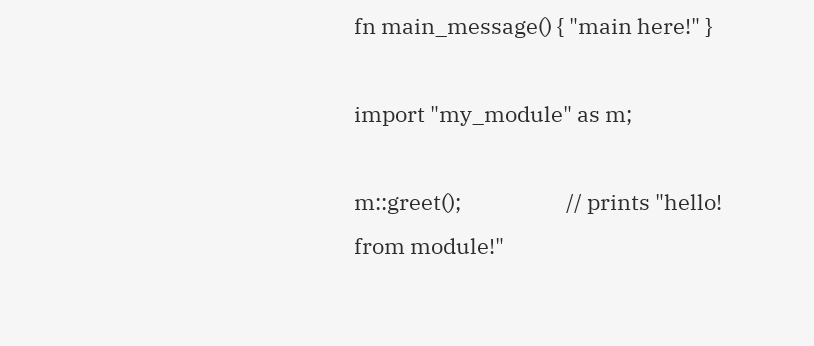fn main_message() { "main here!" }

import "my_module" as m;

m::greet();                     // prints "hello! from module!"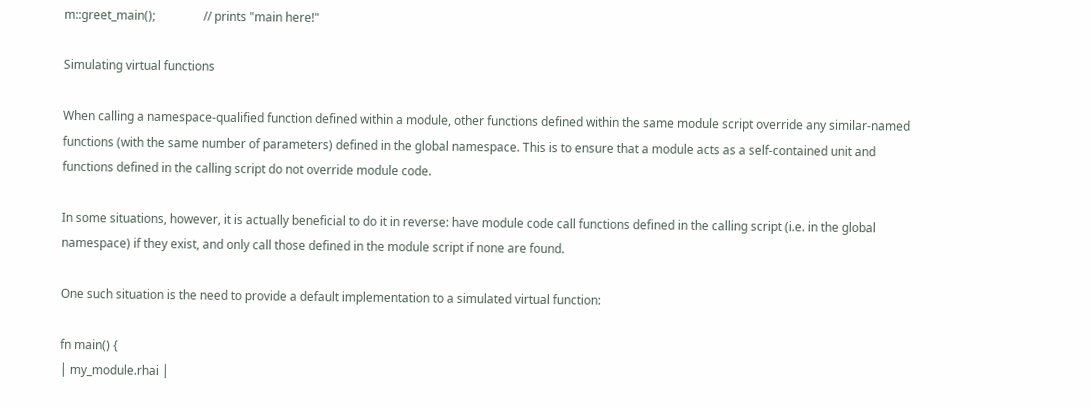m::greet_main();                // prints "main here!"

Simulating virtual functions

When calling a namespace-qualified function defined within a module, other functions defined within the same module script override any similar-named functions (with the same number of parameters) defined in the global namespace. This is to ensure that a module acts as a self-contained unit and functions defined in the calling script do not override module code.

In some situations, however, it is actually beneficial to do it in reverse: have module code call functions defined in the calling script (i.e. in the global namespace) if they exist, and only call those defined in the module script if none are found.

One such situation is the need to provide a default implementation to a simulated virtual function:

fn main() {
│ my_module.rhai │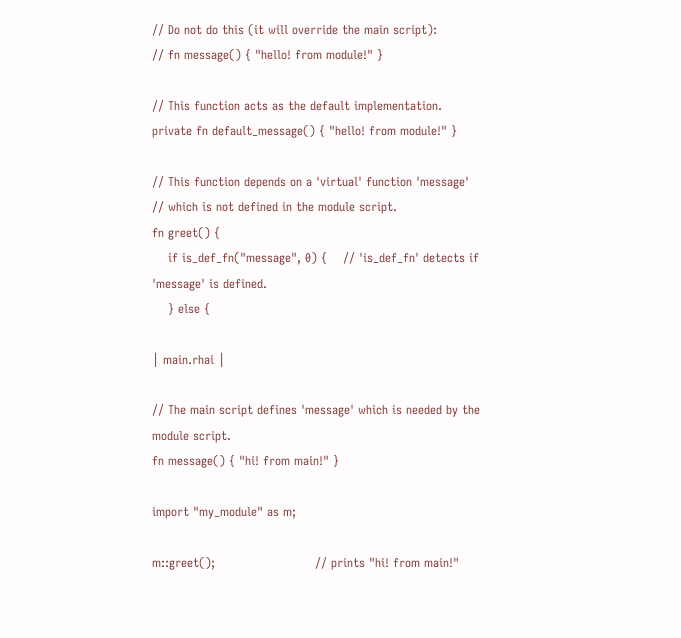// Do not do this (it will override the main script):
// fn message() { "hello! from module!" }

// This function acts as the default implementation.
private fn default_message() { "hello! from module!" }

// This function depends on a 'virtual' function 'message'
// which is not defined in the module script.
fn greet() {
    if is_def_fn("message", 0) {    // 'is_def_fn' detects if 'message' is defined.
    } else {

│ main.rhai │

// The main script defines 'message' which is needed by the module script.
fn message() { "hi! from main!" }

import "my_module" as m;

m::greet();                         // prints "hi! from main!"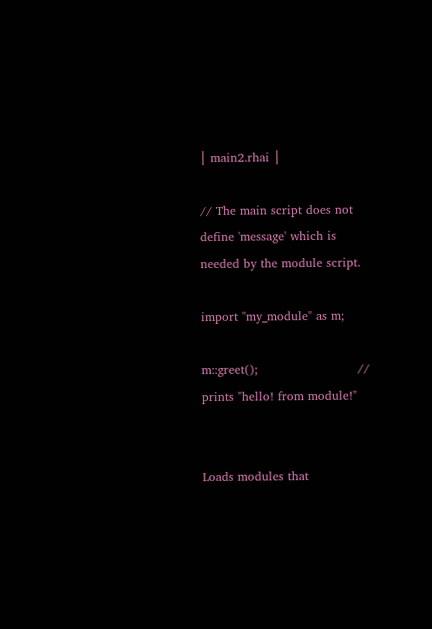│ main2.rhai │

// The main script does not define 'message' which is needed by the module script.

import "my_module" as m;

m::greet();                         // prints "hello! from module!"


Loads modules that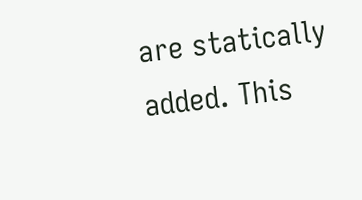are statically added. This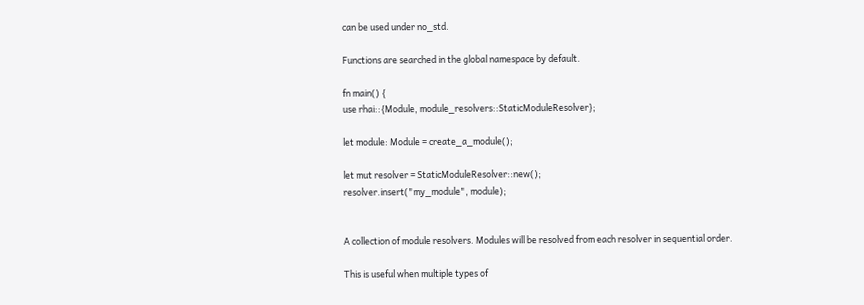can be used under no_std.

Functions are searched in the global namespace by default.

fn main() {
use rhai::{Module, module_resolvers::StaticModuleResolver};

let module: Module = create_a_module();

let mut resolver = StaticModuleResolver::new();
resolver.insert("my_module", module);


A collection of module resolvers. Modules will be resolved from each resolver in sequential order.

This is useful when multiple types of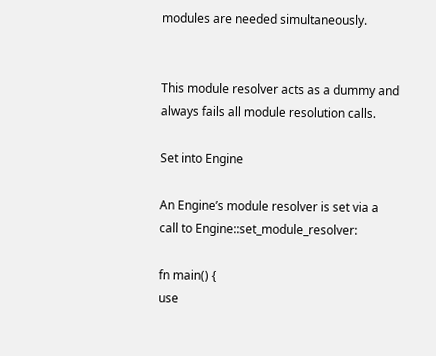modules are needed simultaneously.


This module resolver acts as a dummy and always fails all module resolution calls.

Set into Engine

An Engine’s module resolver is set via a call to Engine::set_module_resolver:

fn main() {
use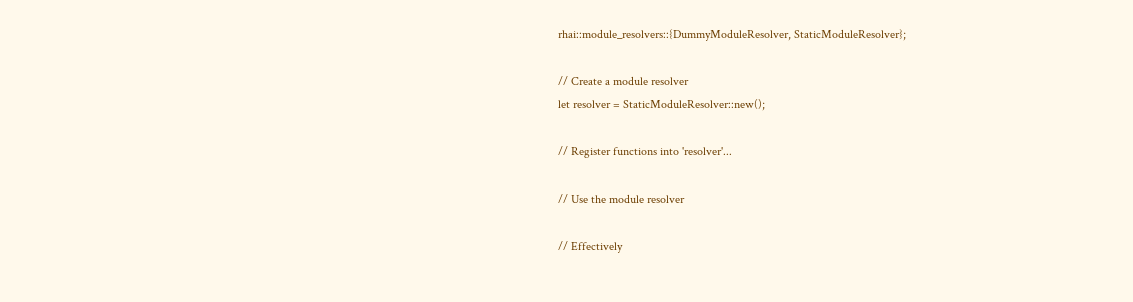rhai::module_resolvers::{DummyModuleResolver, StaticModuleResolver};

// Create a module resolver
let resolver = StaticModuleResolver::new();

// Register functions into 'resolver'...

// Use the module resolver

// Effectively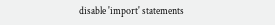disable 'import' statements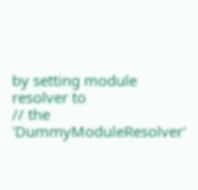by setting module resolver to
// the 'DummyModuleResolver'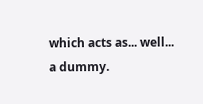which acts as... well... a dummy.